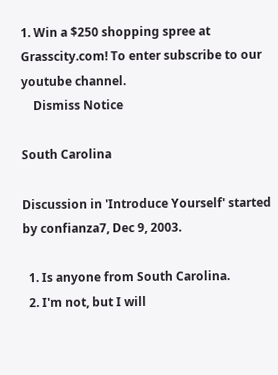1. Win a $250 shopping spree at Grasscity.com! To enter subscribe to our youtube channel.
    Dismiss Notice

South Carolina

Discussion in 'Introduce Yourself' started by confianza7, Dec 9, 2003.

  1. Is anyone from South Carolina.
  2. I'm not, but I will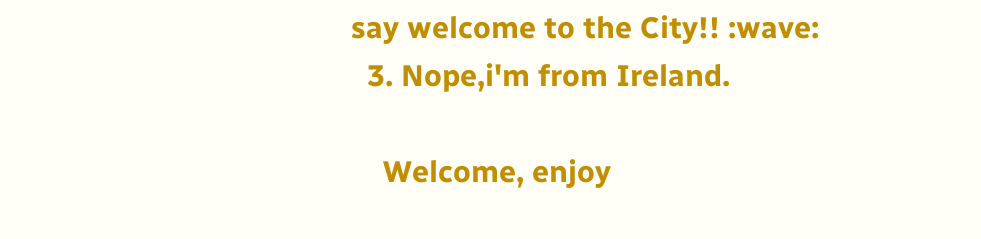say welcome to the City!! :wave:
  3. Nope,i'm from Ireland.

    Welcome, enjoy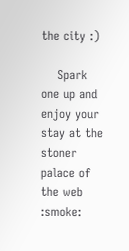the city :)

    Spark one up and enjoy your stay at the stoner palace of the web :smoke: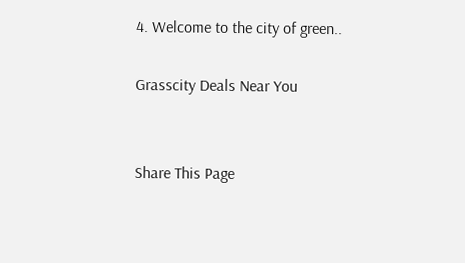4. Welcome to the city of green..

Grasscity Deals Near You


Share This Page